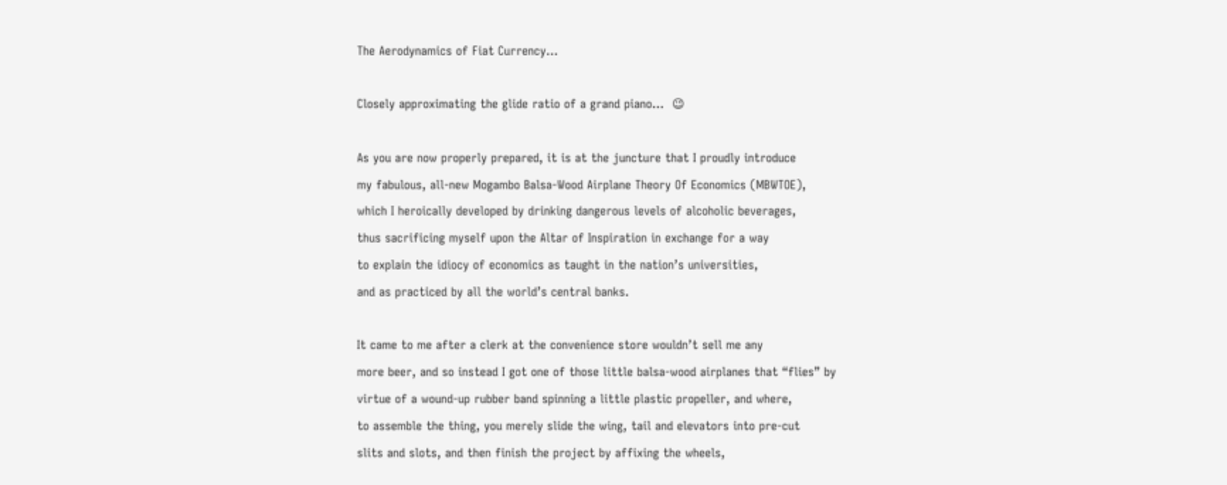The Aerodynamics of Fiat Currency…

Closely approximating the glide ratio of a grand piano…  😉

As you are now properly prepared, it is at the juncture that I proudly introduce
my fabulous, all-new Mogambo Balsa-Wood Airplane Theory Of Economics (MBWTOE),
which I heroically developed by drinking dangerous levels of alcoholic beverages,
thus sacrificing myself upon the Altar of Inspiration in exchange for a way
to explain the idiocy of economics as taught in the nation’s universities,
and as practiced by all the world’s central banks.

It came to me after a clerk at the convenience store wouldn’t sell me any
more beer, and so instead I got one of those little balsa-wood airplanes that “flies” by
virtue of a wound-up rubber band spinning a little plastic propeller, and where,
to assemble the thing, you merely slide the wing, tail and elevators into pre-cut
slits and slots, and then finish the project by affixing the wheels,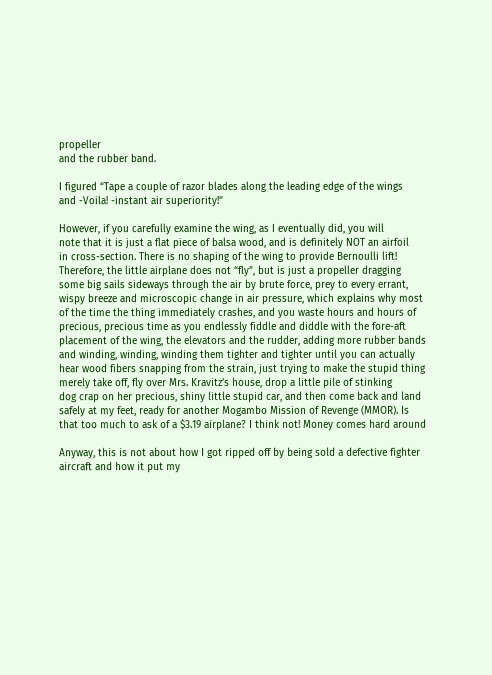propeller
and the rubber band.

I figured “Tape a couple of razor blades along the leading edge of the wings
and -Voila! -instant air superiority!”

However, if you carefully examine the wing, as I eventually did, you will
note that it is just a flat piece of balsa wood, and is definitely NOT an airfoil
in cross-section. There is no shaping of the wing to provide Bernoulli lift!
Therefore, the little airplane does not “fly”, but is just a propeller dragging
some big sails sideways through the air by brute force, prey to every errant,
wispy breeze and microscopic change in air pressure, which explains why most
of the time the thing immediately crashes, and you waste hours and hours of
precious, precious time as you endlessly fiddle and diddle with the fore-aft
placement of the wing, the elevators and the rudder, adding more rubber bands
and winding, winding, winding them tighter and tighter until you can actually
hear wood fibers snapping from the strain, just trying to make the stupid thing
merely take off, fly over Mrs. Kravitz’s house, drop a little pile of stinking
dog crap on her precious, shiny little stupid car, and then come back and land
safely at my feet, ready for another Mogambo Mission of Revenge (MMOR). Is
that too much to ask of a $3.19 airplane? I think not! Money comes hard around

Anyway, this is not about how I got ripped off by being sold a defective fighter
aircraft and how it put my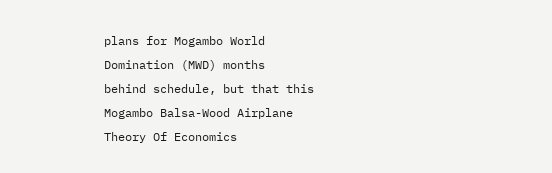plans for Mogambo World Domination (MWD) months
behind schedule, but that this Mogambo Balsa-Wood Airplane Theory Of Economics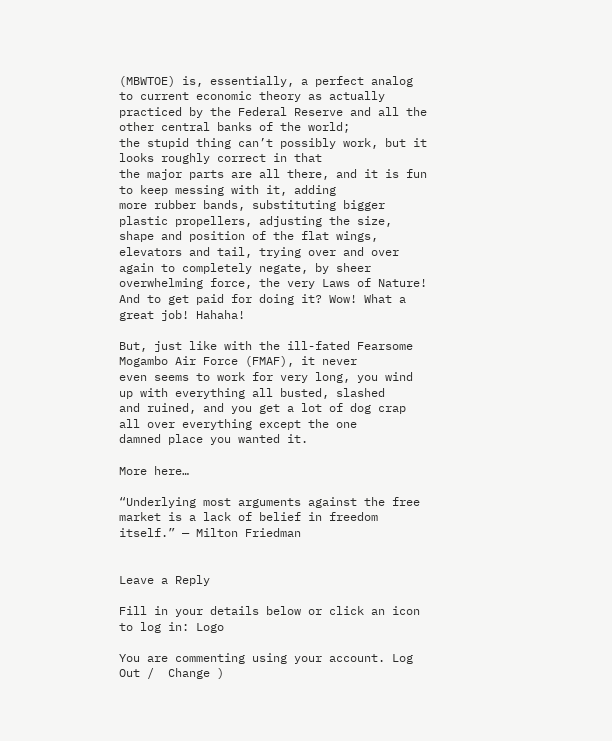(MBWTOE) is, essentially, a perfect analog to current economic theory as actually
practiced by the Federal Reserve and all the other central banks of the world;
the stupid thing can’t possibly work, but it looks roughly correct in that
the major parts are all there, and it is fun to keep messing with it, adding
more rubber bands, substituting bigger plastic propellers, adjusting the size,
shape and position of the flat wings, elevators and tail, trying over and over
again to completely negate, by sheer overwhelming force, the very Laws of Nature!
And to get paid for doing it? Wow! What a great job! Hahaha!

But, just like with the ill-fated Fearsome Mogambo Air Force (FMAF), it never
even seems to work for very long, you wind up with everything all busted, slashed
and ruined, and you get a lot of dog crap all over everything except the one
damned place you wanted it.

More here…

“Underlying most arguments against the free market is a lack of belief in freedom itself.” — Milton Friedman


Leave a Reply

Fill in your details below or click an icon to log in: Logo

You are commenting using your account. Log Out /  Change )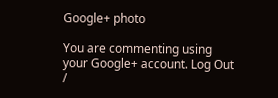Google+ photo

You are commenting using your Google+ account. Log Out /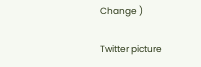Change )

Twitter picture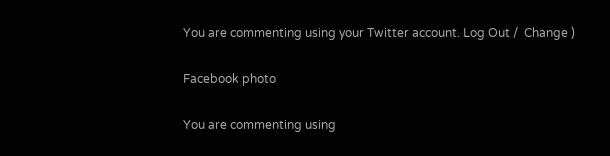You are commenting using your Twitter account. Log Out /  Change )

Facebook photo

You are commenting using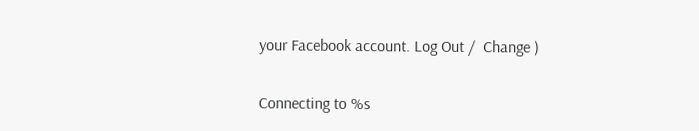your Facebook account. Log Out /  Change )


Connecting to %s